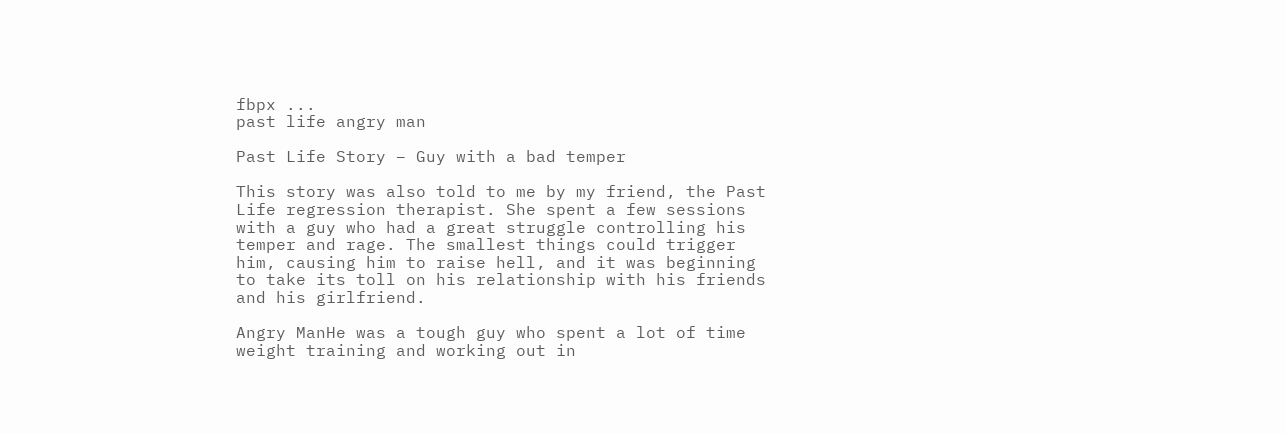fbpx ...
past life angry man

Past Life Story – Guy with a bad temper

This story was also told to me by my friend, the Past Life regression therapist. She spent a few sessions with a guy who had a great struggle controlling his temper and rage. The smallest things could trigger him, causing him to raise hell, and it was beginning to take its toll on his relationship with his friends and his girlfriend.

Angry ManHe was a tough guy who spent a lot of time weight training and working out in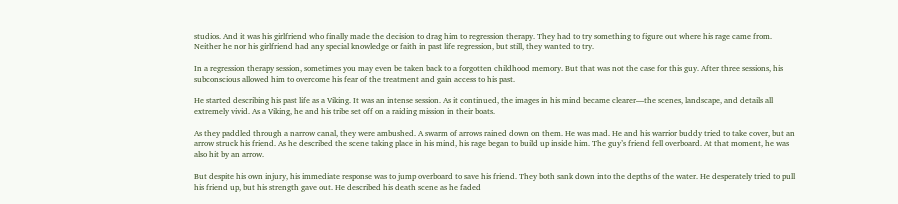studios. And it was his girlfriend who finally made the decision to drag him to regression therapy. They had to try something to figure out where his rage came from. Neither he nor his girlfriend had any special knowledge or faith in past life regression, but still, they wanted to try.

In a regression therapy session, sometimes you may even be taken back to a forgotten childhood memory. But that was not the case for this guy. After three sessions, his subconscious allowed him to overcome his fear of the treatment and gain access to his past.

He started describing his past life as a Viking. It was an intense session. As it continued, the images in his mind became clearer—the scenes, landscape, and details all extremely vivid. As a Viking, he and his tribe set off on a raiding mission in their boats.

As they paddled through a narrow canal, they were ambushed. A swarm of arrows rained down on them. He was mad. He and his warrior buddy tried to take cover, but an arrow struck his friend. As he described the scene taking place in his mind, his rage began to build up inside him. The guy’s friend fell overboard. At that moment, he was also hit by an arrow.

But despite his own injury, his immediate response was to jump overboard to save his friend. They both sank down into the depths of the water. He desperately tried to pull his friend up, but his strength gave out. He described his death scene as he faded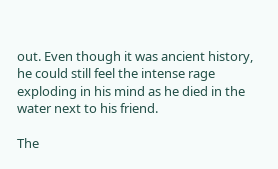out. Even though it was ancient history, he could still feel the intense rage exploding in his mind as he died in the water next to his friend.

The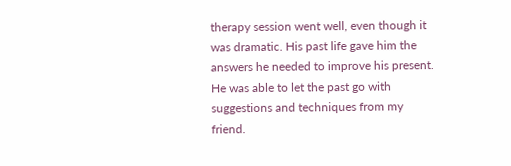therapy session went well, even though it was dramatic. His past life gave him the answers he needed to improve his present. He was able to let the past go with suggestions and techniques from my friend.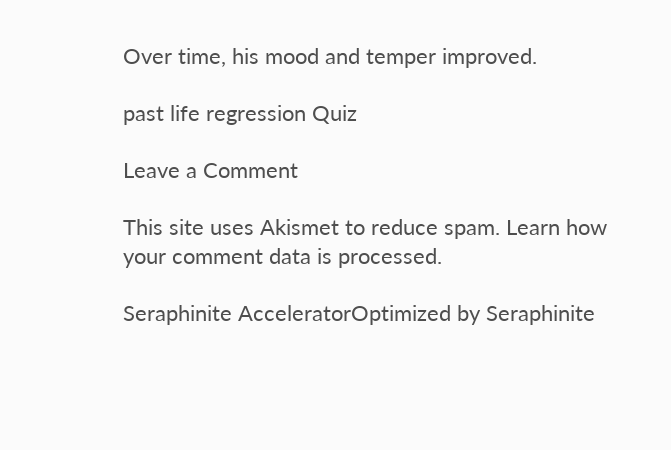Over time, his mood and temper improved.

past life regression Quiz

Leave a Comment

This site uses Akismet to reduce spam. Learn how your comment data is processed.

Seraphinite AcceleratorOptimized by Seraphinite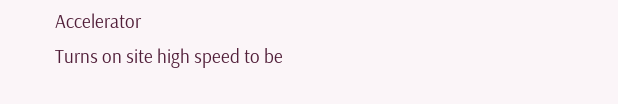Accelerator
Turns on site high speed to be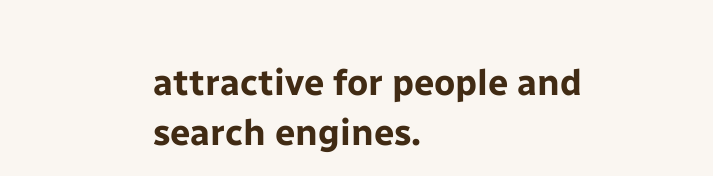attractive for people and search engines.